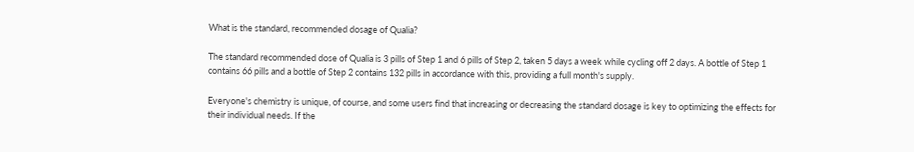What is the standard, recommended dosage of Qualia?

The standard recommended dose of Qualia is 3 pills of Step 1 and 6 pills of Step 2, taken 5 days a week while cycling off 2 days. A bottle of Step 1 contains 66 pills and a bottle of Step 2 contains 132 pills in accordance with this, providing a full month's supply.

Everyone's chemistry is unique, of course, and some users find that increasing or decreasing the standard dosage is key to optimizing the effects for their individual needs. If the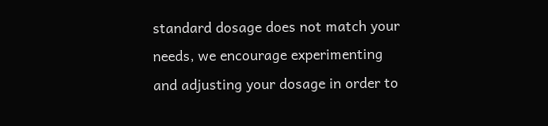standard dosage does not match your needs, we encourage experimenting and adjusting your dosage in order to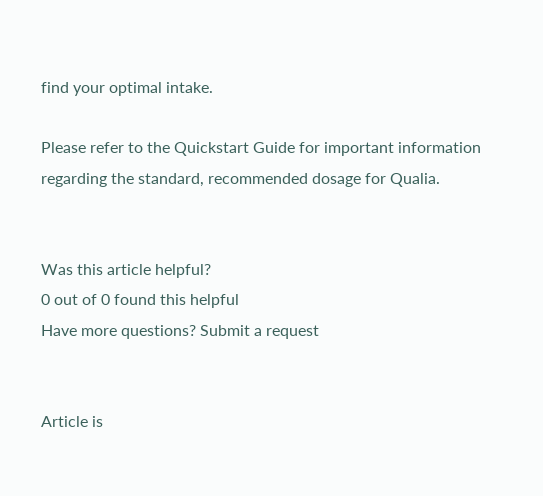find your optimal intake.

Please refer to the Quickstart Guide for important information regarding the standard, recommended dosage for Qualia.


Was this article helpful?
0 out of 0 found this helpful
Have more questions? Submit a request


Article is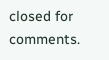closed for comments.